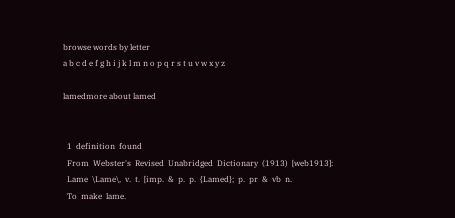browse words by letter
a b c d e f g h i j k l m n o p q r s t u v w x y z

lamedmore about lamed


  1  definition  found
  From  Webster's  Revised  Unabridged  Dictionary  (1913)  [web1913]:
  Lame  \Lame\,  v.  t.  [imp.  &  p.  p.  {Lamed};  p.  pr  &  vb  n.
  To  make  lame.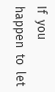If  you  happen  to  let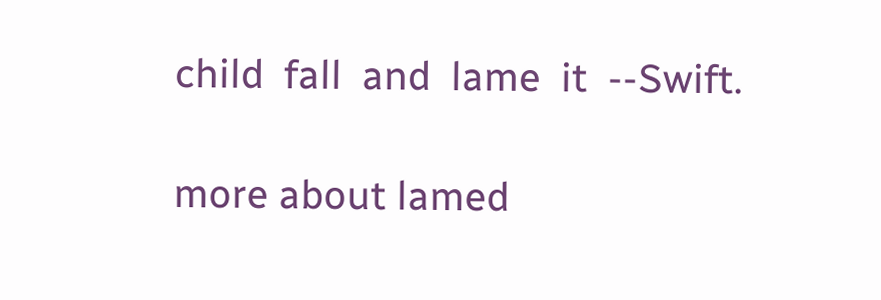child  fall  and  lame  it  --Swift.

more about lamed